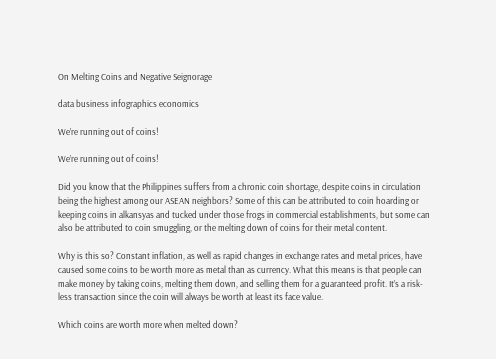On Melting Coins and Negative Seignorage

data business infographics economics

We’re running out of coins!

We’re running out of coins!

Did you know that the Philippines suffers from a chronic coin shortage, despite coins in circulation being the highest among our ASEAN neighbors? Some of this can be attributed to coin hoarding or keeping coins in alkansyas and tucked under those frogs in commercial establishments, but some can also be attributed to coin smuggling, or the melting down of coins for their metal content.

Why is this so? Constant inflation, as well as rapid changes in exchange rates and metal prices, have caused some coins to be worth more as metal than as currency. What this means is that people can make money by taking coins, melting them down, and selling them for a guaranteed profit. It’s a risk-less transaction since the coin will always be worth at least its face value.

Which coins are worth more when melted down?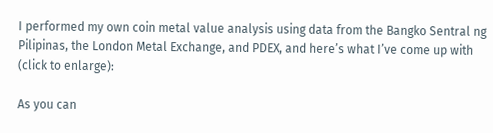I performed my own coin metal value analysis using data from the Bangko Sentral ng Pilipinas, the London Metal Exchange, and PDEX, and here’s what I’ve come up with (click to enlarge):

As you can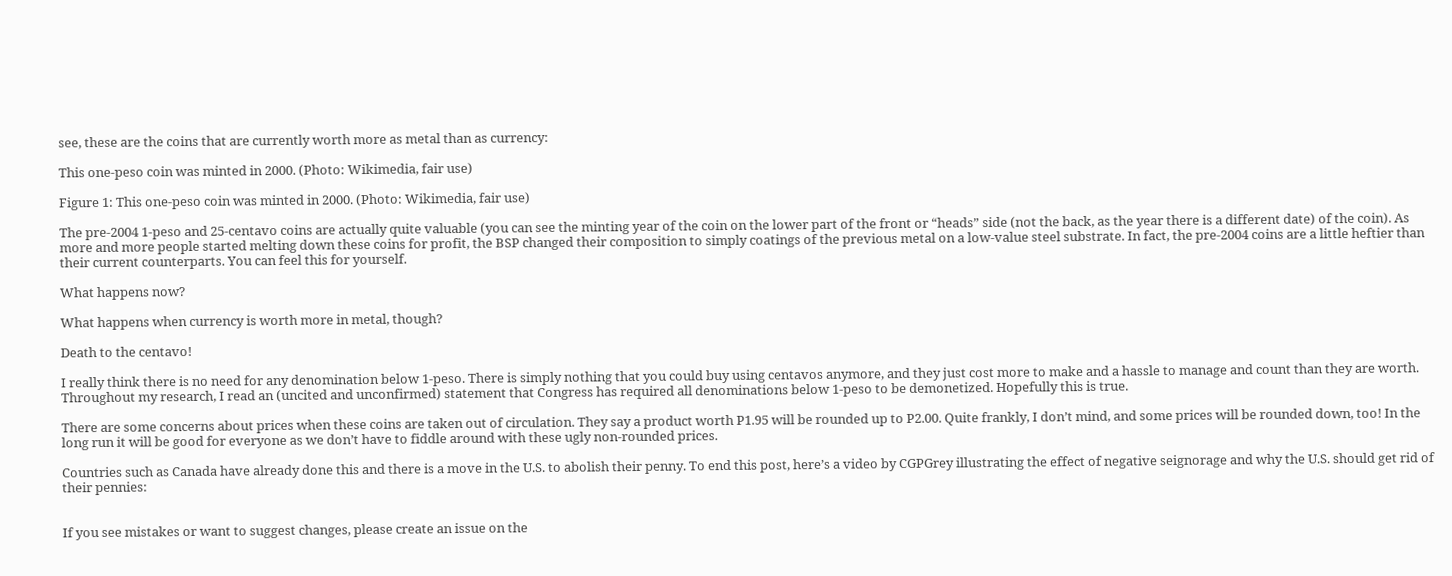see, these are the coins that are currently worth more as metal than as currency:

This one-peso coin was minted in 2000. (Photo: Wikimedia, fair use)

Figure 1: This one-peso coin was minted in 2000. (Photo: Wikimedia, fair use)

The pre-2004 1-peso and 25-centavo coins are actually quite valuable (you can see the minting year of the coin on the lower part of the front or “heads” side (not the back, as the year there is a different date) of the coin). As more and more people started melting down these coins for profit, the BSP changed their composition to simply coatings of the previous metal on a low-value steel substrate. In fact, the pre-2004 coins are a little heftier than their current counterparts. You can feel this for yourself.

What happens now?

What happens when currency is worth more in metal, though?

Death to the centavo!

I really think there is no need for any denomination below 1-peso. There is simply nothing that you could buy using centavos anymore, and they just cost more to make and a hassle to manage and count than they are worth. Throughout my research, I read an (uncited and unconfirmed) statement that Congress has required all denominations below 1-peso to be demonetized. Hopefully this is true.

There are some concerns about prices when these coins are taken out of circulation. They say a product worth P1.95 will be rounded up to P2.00. Quite frankly, I don’t mind, and some prices will be rounded down, too! In the long run it will be good for everyone as we don’t have to fiddle around with these ugly non-rounded prices.

Countries such as Canada have already done this and there is a move in the U.S. to abolish their penny. To end this post, here’s a video by CGPGrey illustrating the effect of negative seignorage and why the U.S. should get rid of their pennies:


If you see mistakes or want to suggest changes, please create an issue on the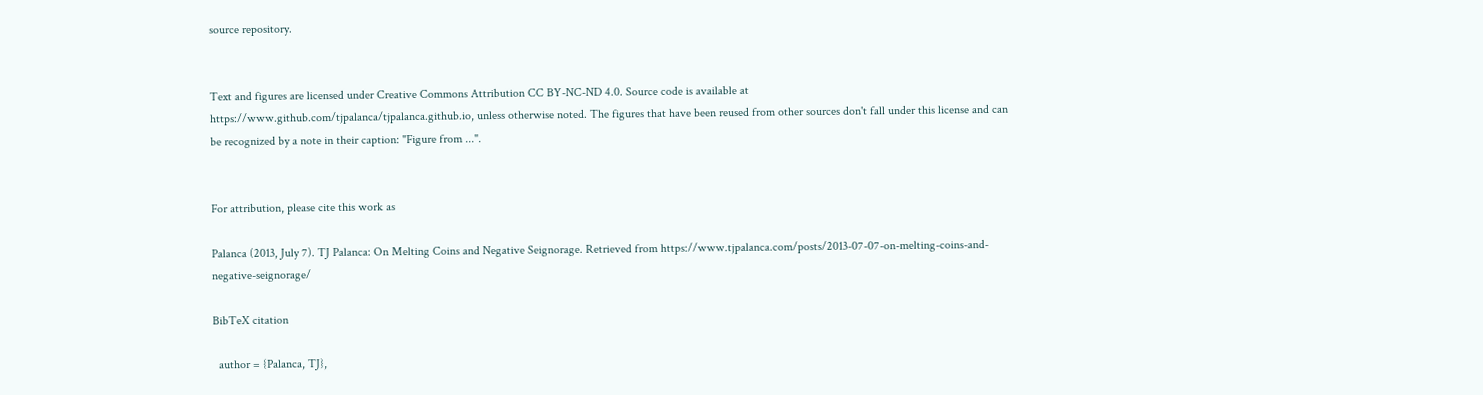source repository.


Text and figures are licensed under Creative Commons Attribution CC BY-NC-ND 4.0. Source code is available at https://www.github.com/tjpalanca/tjpalanca.github.io, unless otherwise noted. The figures that have been reused from other sources don't fall under this license and can be recognized by a note in their caption: "Figure from ...".


For attribution, please cite this work as

Palanca (2013, July 7). TJ Palanca: On Melting Coins and Negative Seignorage. Retrieved from https://www.tjpalanca.com/posts/2013-07-07-on-melting-coins-and-negative-seignorage/

BibTeX citation

  author = {Palanca, TJ},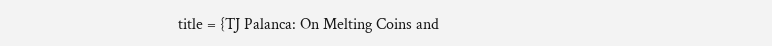title = {TJ Palanca: On Melting Coins and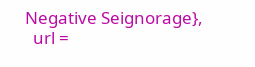Negative Seignorage},
  url =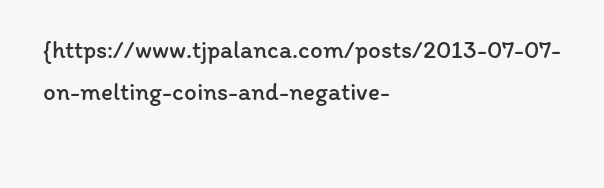{https://www.tjpalanca.com/posts/2013-07-07-on-melting-coins-and-negative-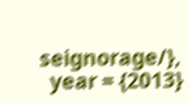seignorage/},
  year = {2013}